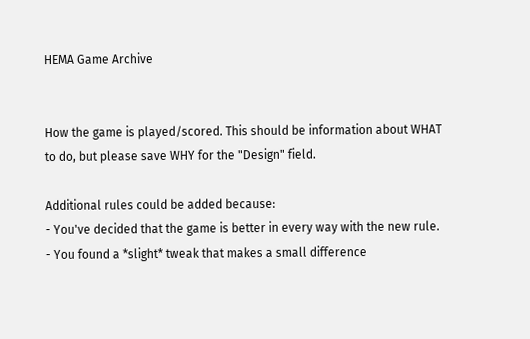HEMA Game Archive


How the game is played/scored. This should be information about WHAT to do, but please save WHY for the "Design" field.

Additional rules could be added because:
- You've decided that the game is better in every way with the new rule.
- You found a *slight* tweak that makes a small difference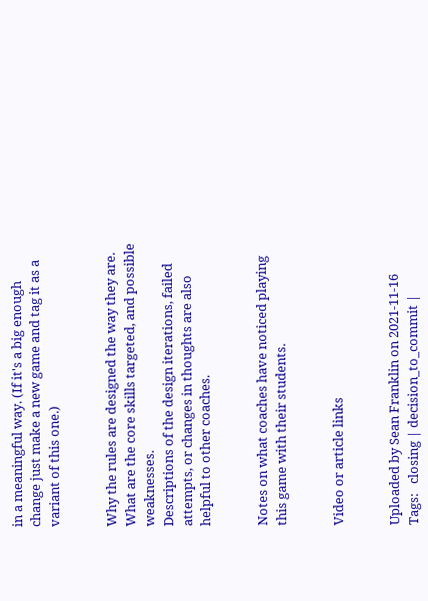in a meaningful way. (If it's a big enough change just make a new game and tag it as a variant of this one.)


Why the rules are designed the way they are. What are the core skills targeted, and possible weaknesses.
Descriptions of the design iterations, failed attempts, or changes in thoughts are also helpful to other coaches.


Notes on what coaches have noticed playing this game with their students.


Video or article links


Uploaded by Sean Franklin on 2021-11-16
Tags:   closing | decision_to_commit |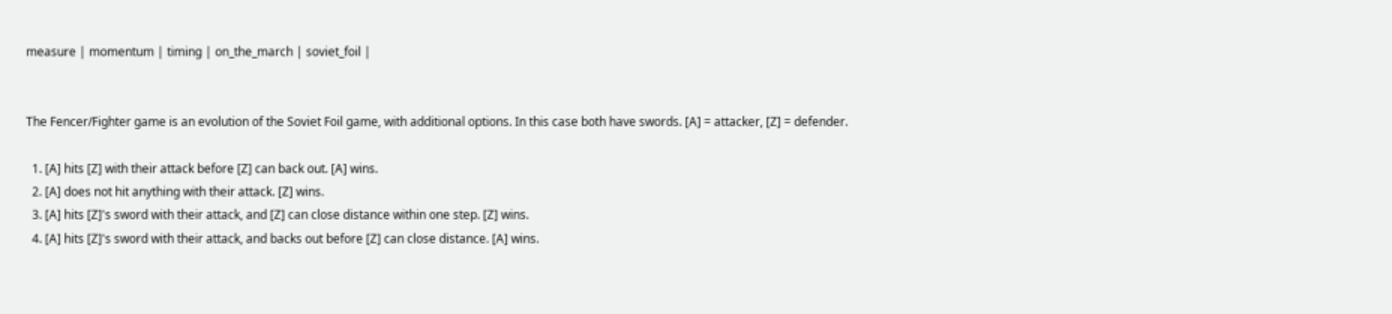measure | momentum | timing | on_the_march | soviet_foil |


The Fencer/Fighter game is an evolution of the Soviet Foil game, with additional options. In this case both have swords. [A] = attacker, [Z] = defender.

  1. [A] hits [Z] with their attack before [Z] can back out. [A] wins.
  2. [A] does not hit anything with their attack. [Z] wins.
  3. [A] hits [Z]'s sword with their attack, and [Z] can close distance within one step. [Z] wins.
  4. [A] hits [Z]'s sword with their attack, and backs out before [Z] can close distance. [A] wins.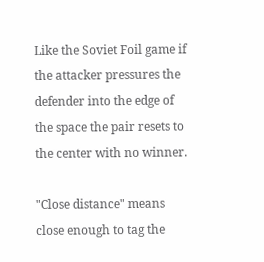Like the Soviet Foil game if the attacker pressures the defender into the edge of the space the pair resets to the center with no winner.

"Close distance" means close enough to tag the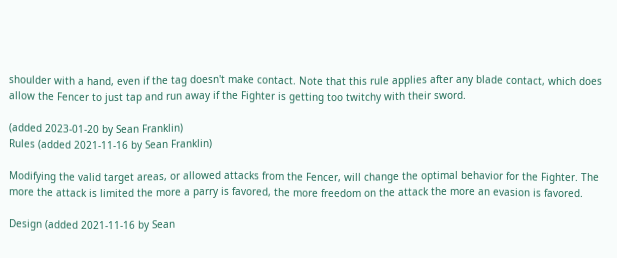shoulder with a hand, even if the tag doesn't make contact. Note that this rule applies after any blade contact, which does allow the Fencer to just tap and run away if the Fighter is getting too twitchy with their sword.

(added 2023-01-20 by Sean Franklin)
Rules (added 2021-11-16 by Sean Franklin)

Modifying the valid target areas, or allowed attacks from the Fencer, will change the optimal behavior for the Fighter. The more the attack is limited the more a parry is favored, the more freedom on the attack the more an evasion is favored.

Design (added 2021-11-16 by Sean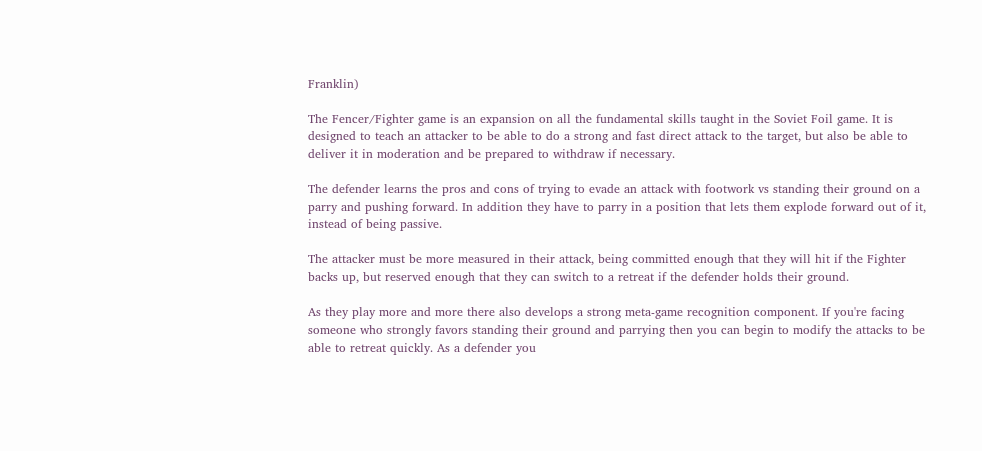Franklin)

The Fencer/Fighter game is an expansion on all the fundamental skills taught in the Soviet Foil game. It is designed to teach an attacker to be able to do a strong and fast direct attack to the target, but also be able to deliver it in moderation and be prepared to withdraw if necessary.

The defender learns the pros and cons of trying to evade an attack with footwork vs standing their ground on a parry and pushing forward. In addition they have to parry in a position that lets them explode forward out of it, instead of being passive.

The attacker must be more measured in their attack, being committed enough that they will hit if the Fighter backs up, but reserved enough that they can switch to a retreat if the defender holds their ground.

As they play more and more there also develops a strong meta-game recognition component. If you're facing someone who strongly favors standing their ground and parrying then you can begin to modify the attacks to be able to retreat quickly. As a defender you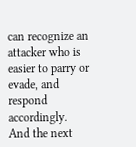can recognize an attacker who is easier to parry or evade, and respond accordingly.  And the next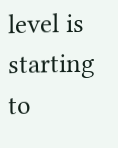level is starting to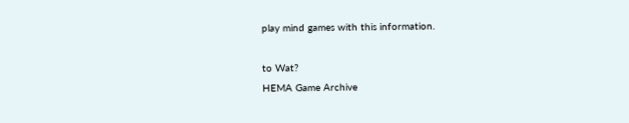play mind games with this information.

to Wat?
HEMA Game Archive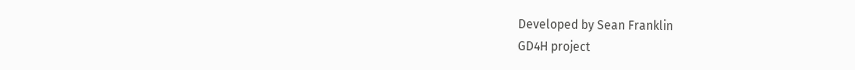Developed by Sean Franklin
GD4H project